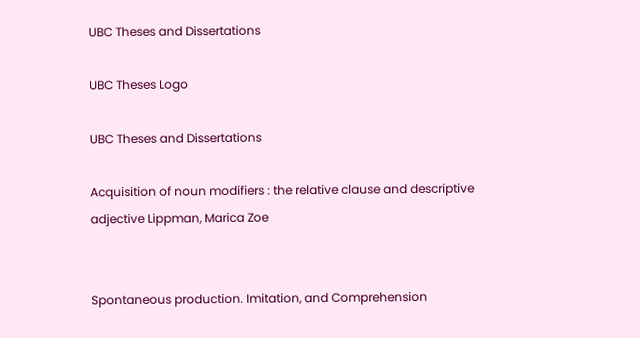UBC Theses and Dissertations

UBC Theses Logo

UBC Theses and Dissertations

Acquisition of noun modifiers : the relative clause and descriptive adjective Lippman, Marica Zoe


Spontaneous production. Imitation, and Comprehension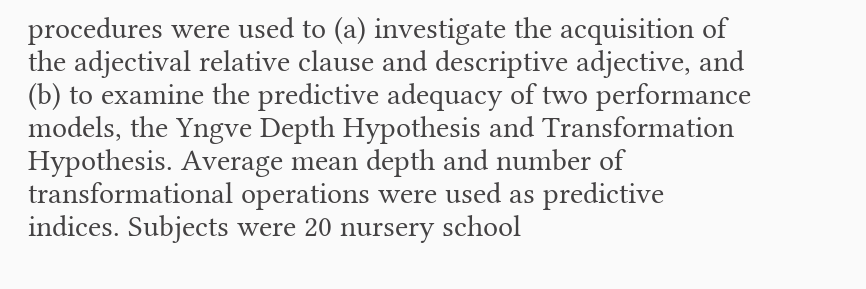procedures were used to (a) investigate the acquisition of the adjectival relative clause and descriptive adjective, and (b) to examine the predictive adequacy of two performance models, the Yngve Depth Hypothesis and Transformation Hypothesis. Average mean depth and number of transformational operations were used as predictive indices. Subjects were 20 nursery school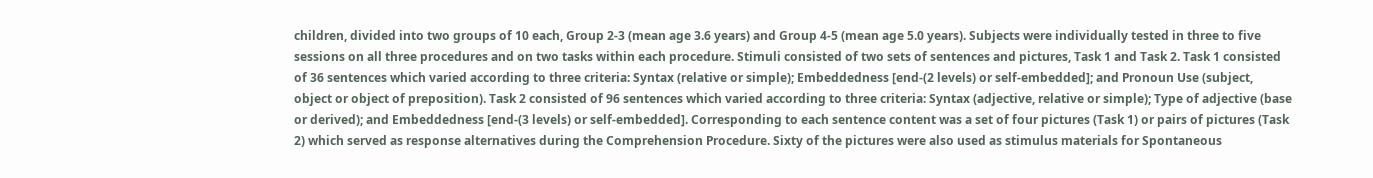children, divided into two groups of 10 each, Group 2-3 (mean age 3.6 years) and Group 4-5 (mean age 5.0 years). Subjects were individually tested in three to five sessions on all three procedures and on two tasks within each procedure. Stimuli consisted of two sets of sentences and pictures, Task 1 and Task 2. Task 1 consisted of 36 sentences which varied according to three criteria: Syntax (relative or simple); Embeddedness [end-(2 levels) or self-embedded]; and Pronoun Use (subject, object or object of preposition). Task 2 consisted of 96 sentences which varied according to three criteria: Syntax (adjective, relative or simple); Type of adjective (base or derived); and Embeddedness [end-(3 levels) or self-embedded]. Corresponding to each sentence content was a set of four pictures (Task 1) or pairs of pictures (Task 2) which served as response alternatives during the Comprehension Procedure. Sixty of the pictures were also used as stimulus materials for Spontaneous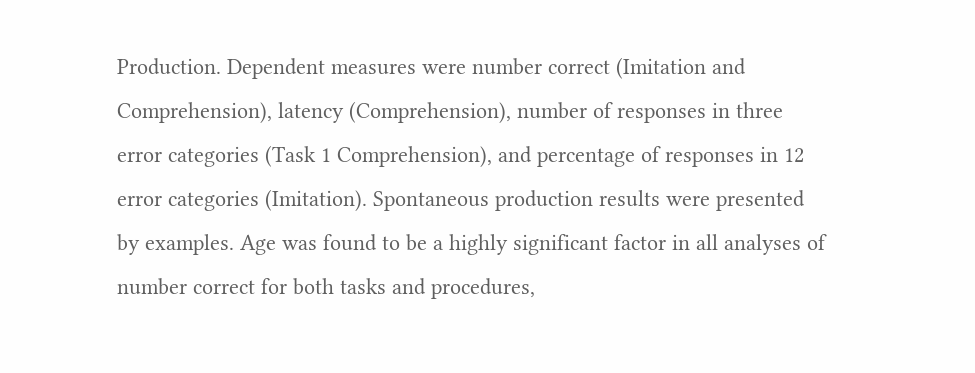Production. Dependent measures were number correct (Imitation and Comprehension), latency (Comprehension), number of responses in three error categories (Task 1 Comprehension), and percentage of responses in 12 error categories (Imitation). Spontaneous production results were presented by examples. Age was found to be a highly significant factor in all analyses of number correct for both tasks and procedures,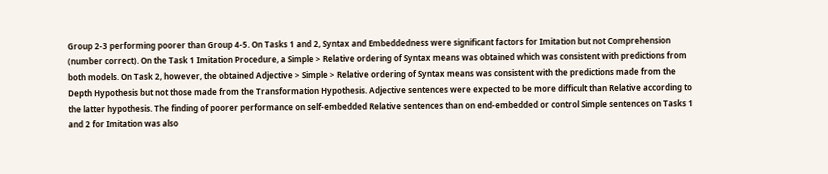Group 2-3 performing poorer than Group 4-5. On Tasks 1 and 2, Syntax and Embeddedness were significant factors for Imitation but not Comprehension (number correct). On the Task 1 Imitation Procedure, a Simple > Relative ordering of Syntax means was obtained which was consistent with predictions from both models. On Task 2, however, the obtained Adjective > Simple > Relative ordering of Syntax means was consistent with the predictions made from the Depth Hypothesis but not those made from the Transformation Hypothesis. Adjective sentences were expected to be more difficult than Relative according to the latter hypothesis. The finding of poorer performance on self-embedded Relative sentences than on end-embedded or control Simple sentences on Tasks 1 and 2 for Imitation was also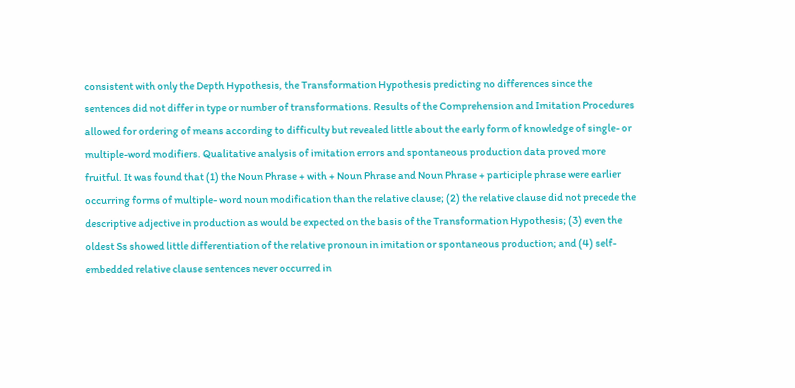consistent with only the Depth Hypothesis, the Transformation Hypothesis predicting no differences since the sentences did not differ in type or number of transformations. Results of the Comprehension and Imitation Procedures allowed for ordering of means according to difficulty but revealed little about the early form of knowledge of single- or multiple-word modifiers. Qualitative analysis of imitation errors and spontaneous production data proved more fruitful. It was found that (1) the Noun Phrase + with + Noun Phrase and Noun Phrase + participle phrase were earlier occurring forms of multiple- word noun modification than the relative clause; (2) the relative clause did not precede the descriptive adjective in production as would be expected on the basis of the Transformation Hypothesis; (3) even the oldest Ss showed little differentiation of the relative pronoun in imitation or spontaneous production; and (4) self-embedded relative clause sentences never occurred in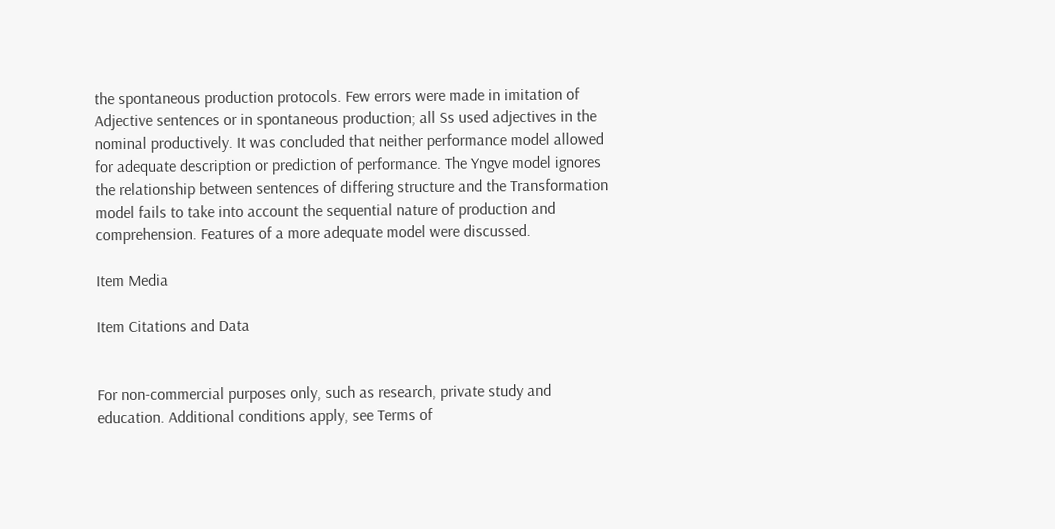the spontaneous production protocols. Few errors were made in imitation of Adjective sentences or in spontaneous production; all Ss used adjectives in the nominal productively. It was concluded that neither performance model allowed for adequate description or prediction of performance. The Yngve model ignores the relationship between sentences of differing structure and the Transformation model fails to take into account the sequential nature of production and comprehension. Features of a more adequate model were discussed.

Item Media

Item Citations and Data


For non-commercial purposes only, such as research, private study and education. Additional conditions apply, see Terms of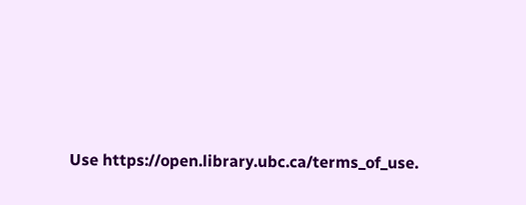Use https://open.library.ubc.ca/terms_of_use.